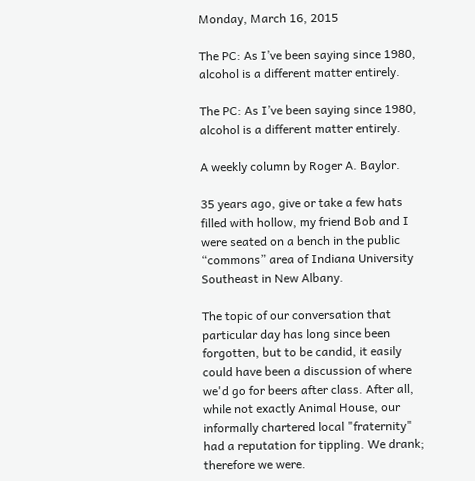Monday, March 16, 2015

The PC: As I’ve been saying since 1980, alcohol is a different matter entirely.

The PC: As I’ve been saying since 1980, alcohol is a different matter entirely.

A weekly column by Roger A. Baylor.

35 years ago, give or take a few hats filled with hollow, my friend Bob and I were seated on a bench in the public “commons” area of Indiana University Southeast in New Albany.

The topic of our conversation that particular day has long since been forgotten, but to be candid, it easily could have been a discussion of where we'd go for beers after class. After all, while not exactly Animal House, our informally chartered local "fraternity" had a reputation for tippling. We drank; therefore we were.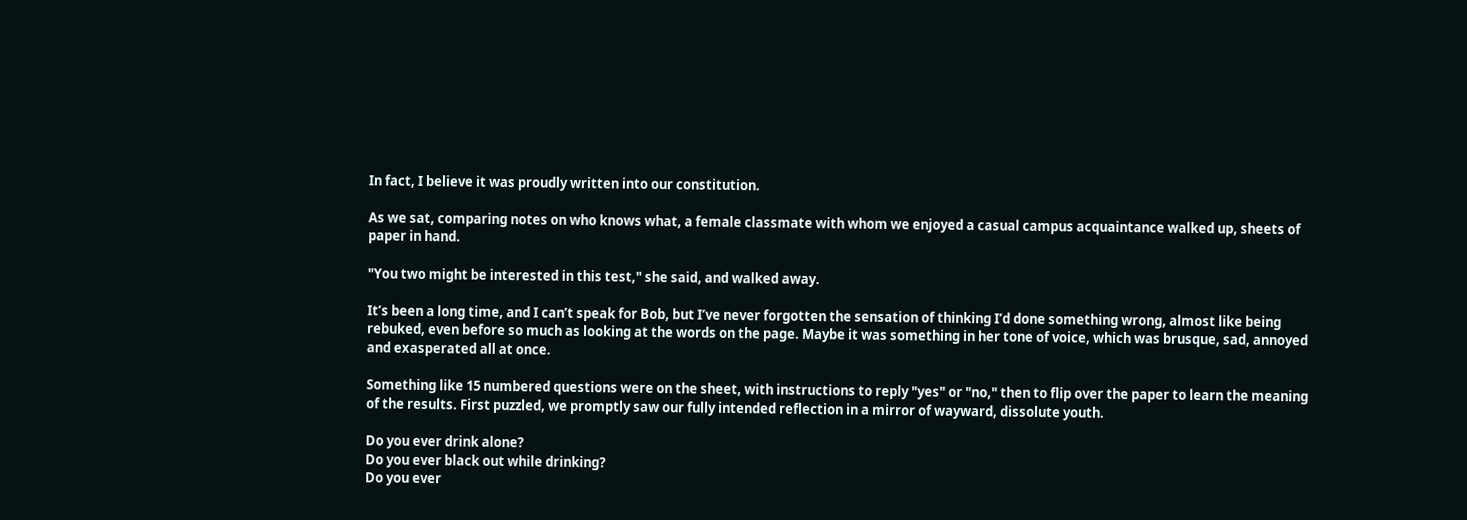In fact, I believe it was proudly written into our constitution.

As we sat, comparing notes on who knows what, a female classmate with whom we enjoyed a casual campus acquaintance walked up, sheets of paper in hand.

"You two might be interested in this test," she said, and walked away.

It’s been a long time, and I can’t speak for Bob, but I’ve never forgotten the sensation of thinking I’d done something wrong, almost like being rebuked, even before so much as looking at the words on the page. Maybe it was something in her tone of voice, which was brusque, sad, annoyed and exasperated all at once.

Something like 15 numbered questions were on the sheet, with instructions to reply "yes" or "no," then to flip over the paper to learn the meaning of the results. First puzzled, we promptly saw our fully intended reflection in a mirror of wayward, dissolute youth.

Do you ever drink alone?
Do you ever black out while drinking?
Do you ever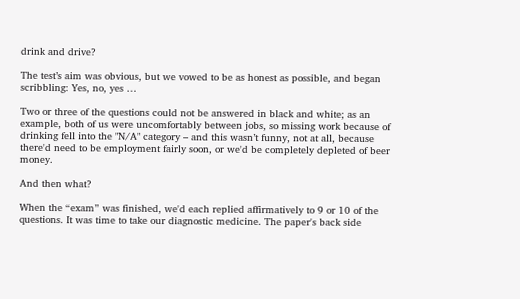drink and drive?

The test’s aim was obvious, but we vowed to be as honest as possible, and began scribbling: Yes, no, yes …

Two or three of the questions could not be answered in black and white; as an example, both of us were uncomfortably between jobs, so missing work because of drinking fell into the "N/A" category – and this wasn’t funny, not at all, because there'd need to be employment fairly soon, or we'd be completely depleted of beer money.

And then what?

When the “exam” was finished, we'd each replied affirmatively to 9 or 10 of the questions. It was time to take our diagnostic medicine. The paper's back side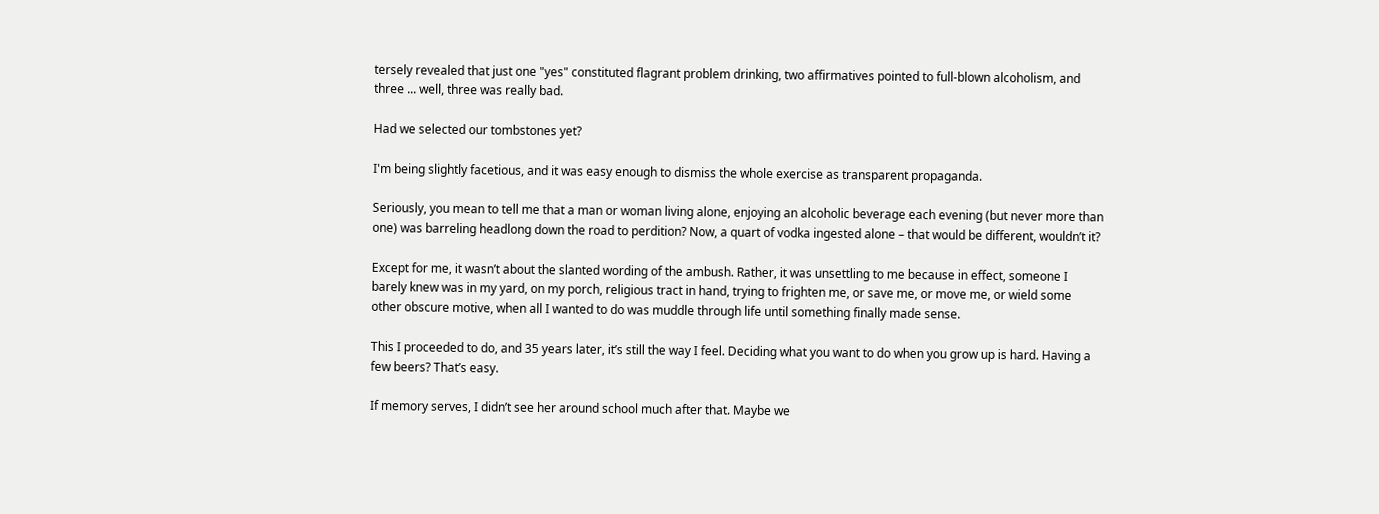tersely revealed that just one "yes" constituted flagrant problem drinking, two affirmatives pointed to full-blown alcoholism, and three ... well, three was really bad.

Had we selected our tombstones yet?

I'm being slightly facetious, and it was easy enough to dismiss the whole exercise as transparent propaganda.

Seriously, you mean to tell me that a man or woman living alone, enjoying an alcoholic beverage each evening (but never more than one) was barreling headlong down the road to perdition? Now, a quart of vodka ingested alone – that would be different, wouldn’t it?

Except for me, it wasn’t about the slanted wording of the ambush. Rather, it was unsettling to me because in effect, someone I barely knew was in my yard, on my porch, religious tract in hand, trying to frighten me, or save me, or move me, or wield some other obscure motive, when all I wanted to do was muddle through life until something finally made sense.

This I proceeded to do, and 35 years later, it’s still the way I feel. Deciding what you want to do when you grow up is hard. Having a few beers? That’s easy.

If memory serves, I didn’t see her around school much after that. Maybe we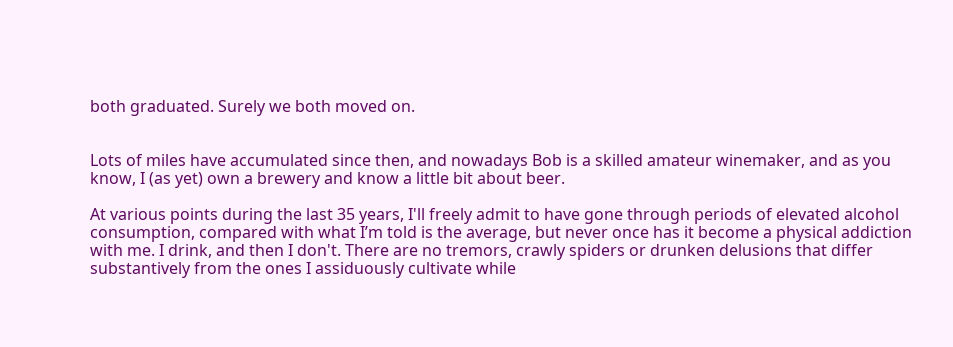both graduated. Surely we both moved on.


Lots of miles have accumulated since then, and nowadays Bob is a skilled amateur winemaker, and as you know, I (as yet) own a brewery and know a little bit about beer.

At various points during the last 35 years, I'll freely admit to have gone through periods of elevated alcohol consumption, compared with what I’m told is the average, but never once has it become a physical addiction with me. I drink, and then I don't. There are no tremors, crawly spiders or drunken delusions that differ substantively from the ones I assiduously cultivate while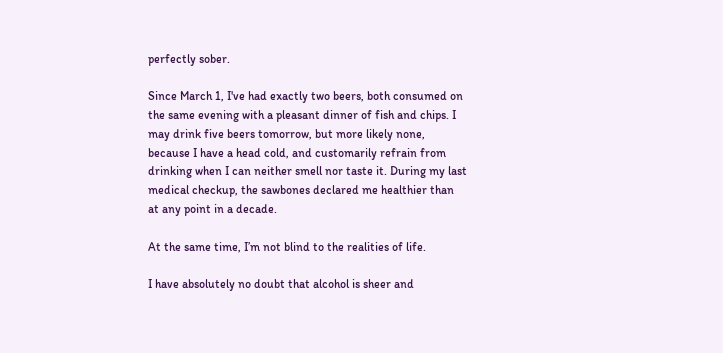perfectly sober.

Since March 1, I've had exactly two beers, both consumed on the same evening with a pleasant dinner of fish and chips. I may drink five beers tomorrow, but more likely none, because I have a head cold, and customarily refrain from drinking when I can neither smell nor taste it. During my last medical checkup, the sawbones declared me healthier than at any point in a decade.

At the same time, I’m not blind to the realities of life.

I have absolutely no doubt that alcohol is sheer and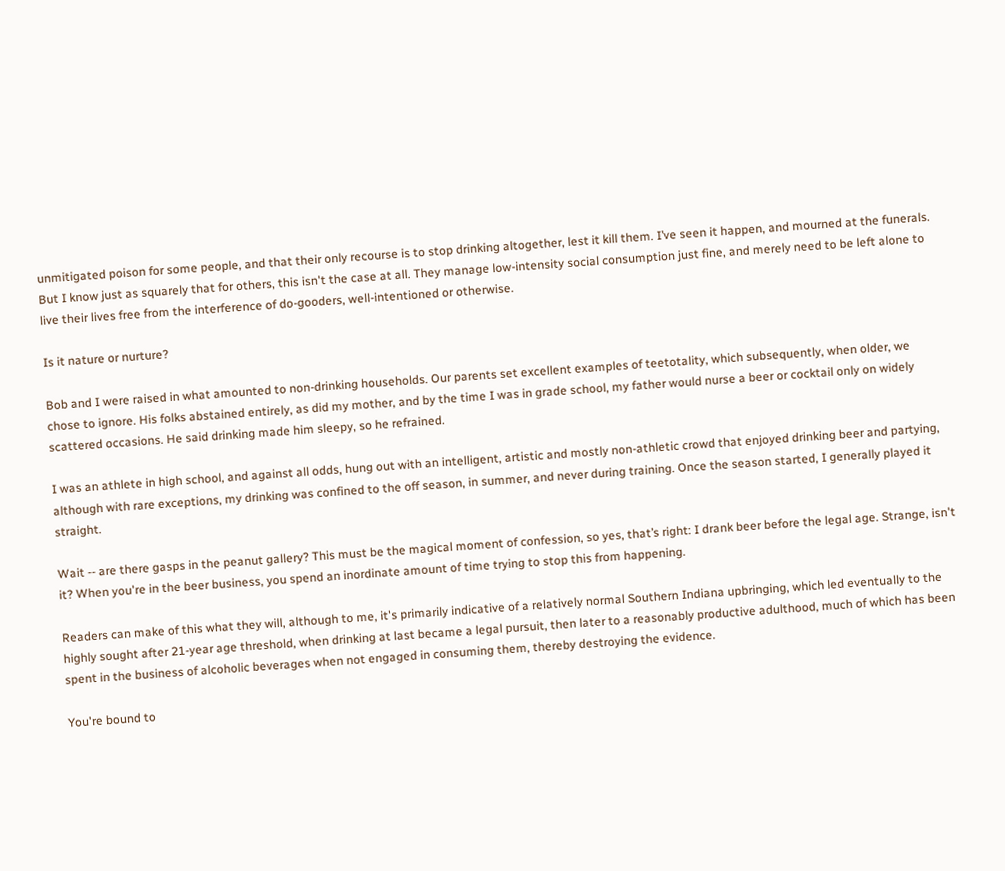unmitigated poison for some people, and that their only recourse is to stop drinking altogether, lest it kill them. I’ve seen it happen, and mourned at the funerals. But I know just as squarely that for others, this isn't the case at all. They manage low-intensity social consumption just fine, and merely need to be left alone to live their lives free from the interference of do-gooders, well-intentioned or otherwise.

Is it nature or nurture?

Bob and I were raised in what amounted to non-drinking households. Our parents set excellent examples of teetotality, which subsequently, when older, we chose to ignore. His folks abstained entirely, as did my mother, and by the time I was in grade school, my father would nurse a beer or cocktail only on widely scattered occasions. He said drinking made him sleepy, so he refrained.

I was an athlete in high school, and against all odds, hung out with an intelligent, artistic and mostly non-athletic crowd that enjoyed drinking beer and partying, although with rare exceptions, my drinking was confined to the off season, in summer, and never during training. Once the season started, I generally played it straight.

Wait -- are there gasps in the peanut gallery? This must be the magical moment of confession, so yes, that’s right: I drank beer before the legal age. Strange, isn't it? When you're in the beer business, you spend an inordinate amount of time trying to stop this from happening.

Readers can make of this what they will, although to me, it's primarily indicative of a relatively normal Southern Indiana upbringing, which led eventually to the highly sought after 21-year age threshold, when drinking at last became a legal pursuit, then later to a reasonably productive adulthood, much of which has been spent in the business of alcoholic beverages when not engaged in consuming them, thereby destroying the evidence.

You're bound to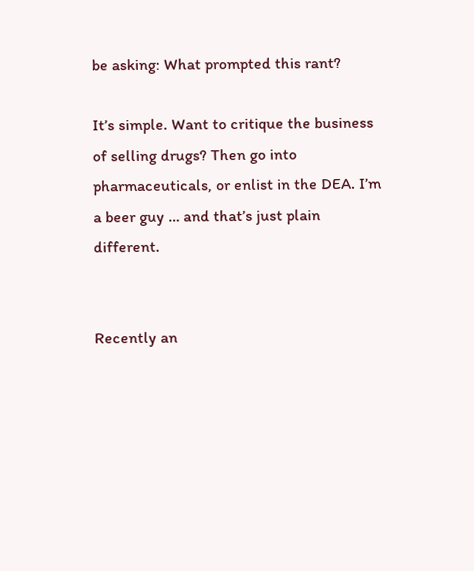be asking: What prompted this rant?

It’s simple. Want to critique the business of selling drugs? Then go into pharmaceuticals, or enlist in the DEA. I’m a beer guy … and that’s just plain different.


Recently an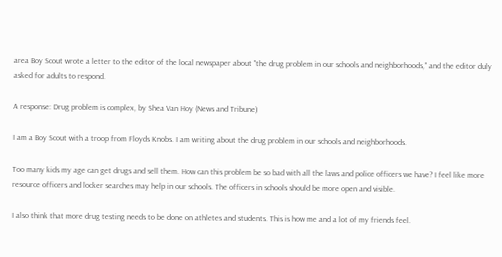area Boy Scout wrote a letter to the editor of the local newspaper about "the drug problem in our schools and neighborhoods," and the editor duly asked for adults to respond.

A response: Drug problem is complex, by Shea Van Hoy (News and Tribune)

I am a Boy Scout with a troop from Floyds Knobs. I am writing about the drug problem in our schools and neighborhoods.

Too many kids my age can get drugs and sell them. How can this problem be so bad with all the laws and police officers we have? I feel like more resource officers and locker searches may help in our schools. The officers in schools should be more open and visible.

I also think that more drug testing needs to be done on athletes and students. This is how me and a lot of my friends feel.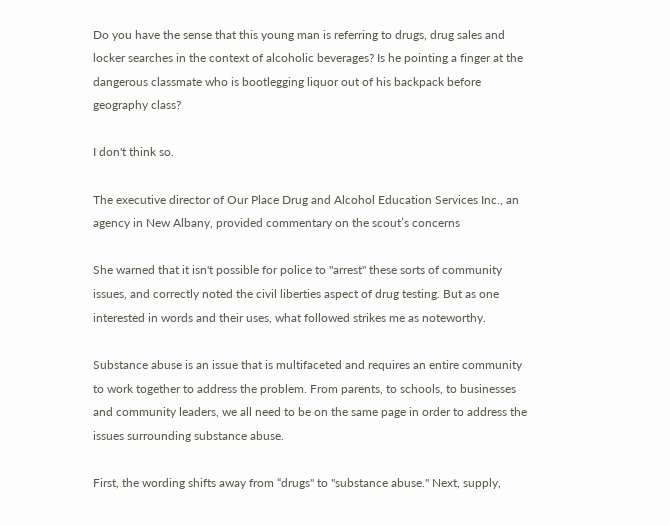Do you have the sense that this young man is referring to drugs, drug sales and locker searches in the context of alcoholic beverages? Is he pointing a finger at the dangerous classmate who is bootlegging liquor out of his backpack before geography class?

I don't think so.

The executive director of Our Place Drug and Alcohol Education Services Inc., an agency in New Albany, provided commentary on the scout’s concerns

She warned that it isn't possible for police to "arrest" these sorts of community issues, and correctly noted the civil liberties aspect of drug testing. But as one interested in words and their uses, what followed strikes me as noteworthy.

Substance abuse is an issue that is multifaceted and requires an entire community to work together to address the problem. From parents, to schools, to businesses and community leaders, we all need to be on the same page in order to address the issues surrounding substance abuse.

First, the wording shifts away from “drugs" to "substance abuse." Next, supply,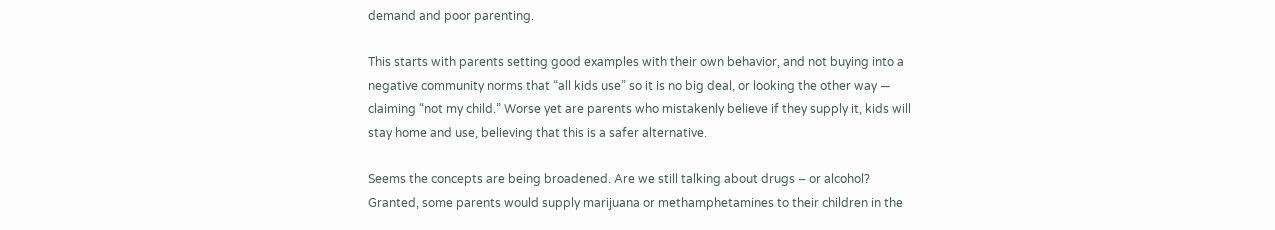demand and poor parenting.

This starts with parents setting good examples with their own behavior, and not buying into a negative community norms that “all kids use” so it is no big deal, or looking the other way — claiming “not my child.” Worse yet are parents who mistakenly believe if they supply it, kids will stay home and use, believing that this is a safer alternative.

Seems the concepts are being broadened. Are we still talking about drugs – or alcohol? Granted, some parents would supply marijuana or methamphetamines to their children in the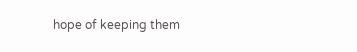hope of keeping them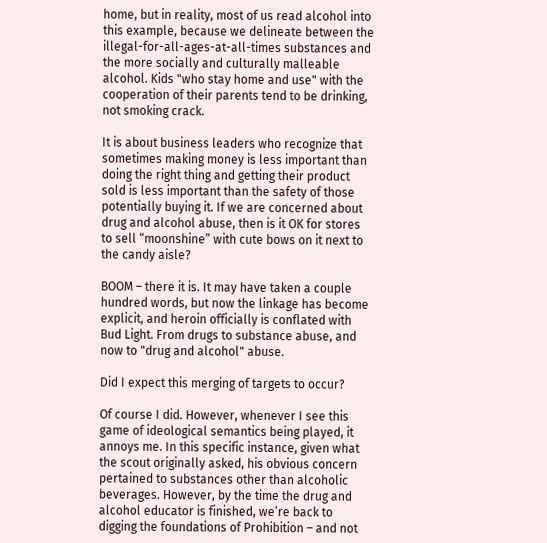home, but in reality, most of us read alcohol into this example, because we delineate between the illegal-for-all-ages-at-all-times substances and the more socially and culturally malleable alcohol. Kids "who stay home and use" with the cooperation of their parents tend to be drinking, not smoking crack.

It is about business leaders who recognize that sometimes making money is less important than doing the right thing and getting their product sold is less important than the safety of those potentially buying it. If we are concerned about drug and alcohol abuse, then is it OK for stores to sell “moonshine” with cute bows on it next to the candy aisle?

BOOM – there it is. It may have taken a couple hundred words, but now the linkage has become explicit, and heroin officially is conflated with Bud Light. From drugs to substance abuse, and now to "drug and alcohol" abuse.

Did I expect this merging of targets to occur?

Of course I did. However, whenever I see this game of ideological semantics being played, it annoys me. In this specific instance, given what the scout originally asked, his obvious concern pertained to substances other than alcoholic beverages. However, by the time the drug and alcohol educator is finished, we’re back to digging the foundations of Prohibition – and not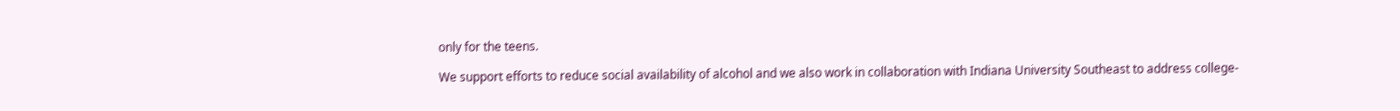only for the teens.

We support efforts to reduce social availability of alcohol and we also work in collaboration with Indiana University Southeast to address college-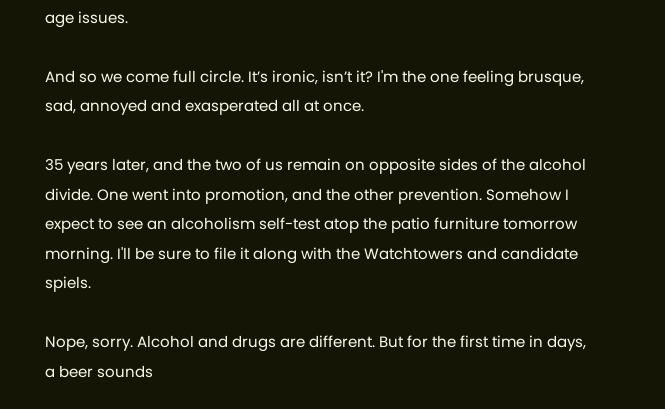age issues.

And so we come full circle. It’s ironic, isn’t it? I'm the one feeling brusque, sad, annoyed and exasperated all at once.

35 years later, and the two of us remain on opposite sides of the alcohol divide. One went into promotion, and the other prevention. Somehow I expect to see an alcoholism self-test atop the patio furniture tomorrow morning. I'll be sure to file it along with the Watchtowers and candidate spiels.

Nope, sorry. Alcohol and drugs are different. But for the first time in days, a beer sounds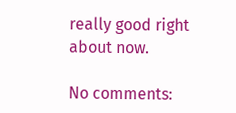really good right about now.

No comments: